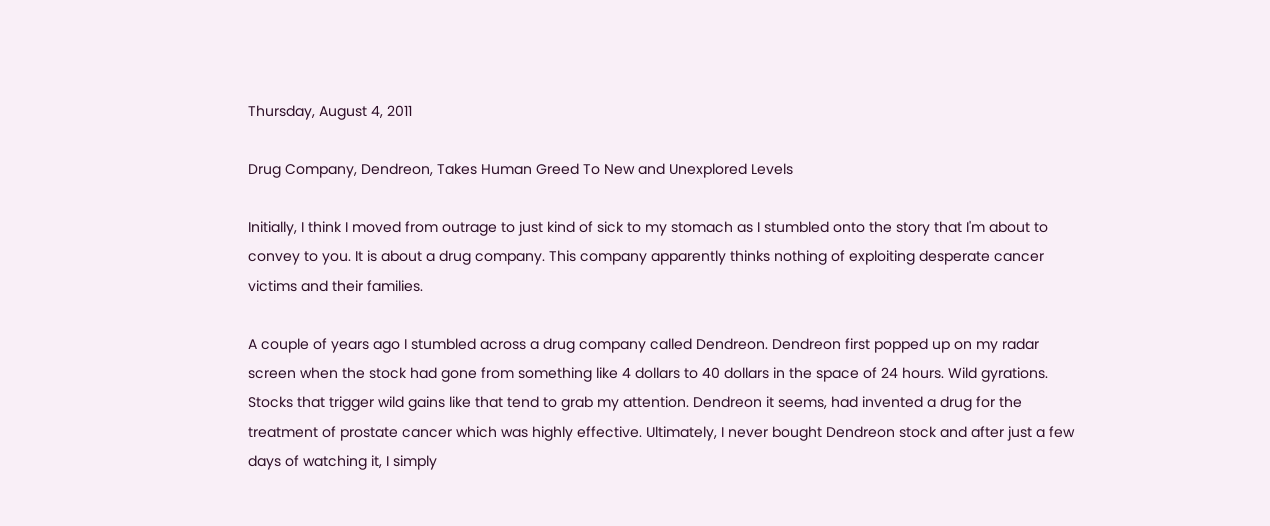Thursday, August 4, 2011

Drug Company, Dendreon, Takes Human Greed To New and Unexplored Levels

Initially, I think I moved from outrage to just kind of sick to my stomach as I stumbled onto the story that I'm about to convey to you. It is about a drug company. This company apparently thinks nothing of exploiting desperate cancer victims and their families.

A couple of years ago I stumbled across a drug company called Dendreon. Dendreon first popped up on my radar screen when the stock had gone from something like 4 dollars to 40 dollars in the space of 24 hours. Wild gyrations. Stocks that trigger wild gains like that tend to grab my attention. Dendreon it seems, had invented a drug for the treatment of prostate cancer which was highly effective. Ultimately, I never bought Dendreon stock and after just a few days of watching it, I simply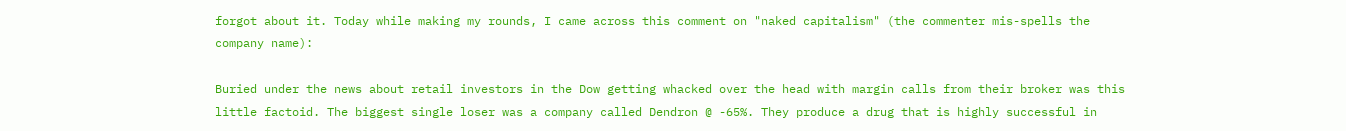forgot about it. Today while making my rounds, I came across this comment on "naked capitalism" (the commenter mis-spells the company name):

Buried under the news about retail investors in the Dow getting whacked over the head with margin calls from their broker was this little factoid. The biggest single loser was a company called Dendron @ -65%. They produce a drug that is highly successful in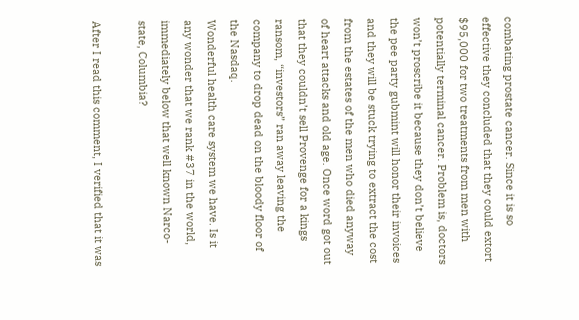combating prostate cancer. Since it is so effective they concluded that they could extort $95,000 for two treatments from men with potentially terminal cancer. Problem is, doctors won’t proscribe it because they don’t believe the pee party gubmint will honor their invoices and they will be stuck trying to extract the cost from the estates of the men who died anyway of heart attacks and old age. Once word got out that they couldn’t sell Provenge for a kings ransom, “investors” ran away leaving the company to drop dead on the bloody floor of the Nasdaq.
Wonderful health care system we have. Is it any wonder that we rank #37 in the world, immediately below that well known Narco-state, Columbia?

After I read this comment, I verified that it was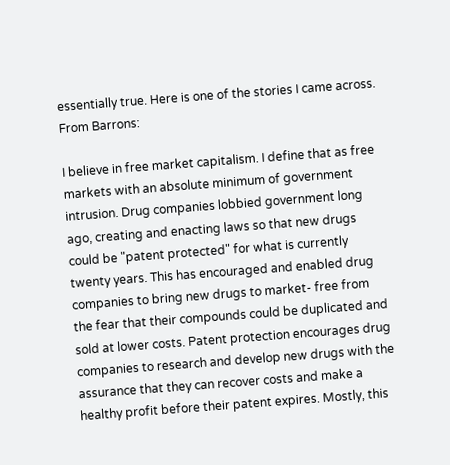essentially true. Here is one of the stories I came across. From Barrons:

I believe in free market capitalism. I define that as free markets with an absolute minimum of government intrusion. Drug companies lobbied government long ago, creating and enacting laws so that new drugs could be "patent protected" for what is currently twenty years. This has encouraged and enabled drug companies to bring new drugs to market- free from the fear that their compounds could be duplicated and sold at lower costs. Patent protection encourages drug companies to research and develop new drugs with the assurance that they can recover costs and make a healthy profit before their patent expires. Mostly, this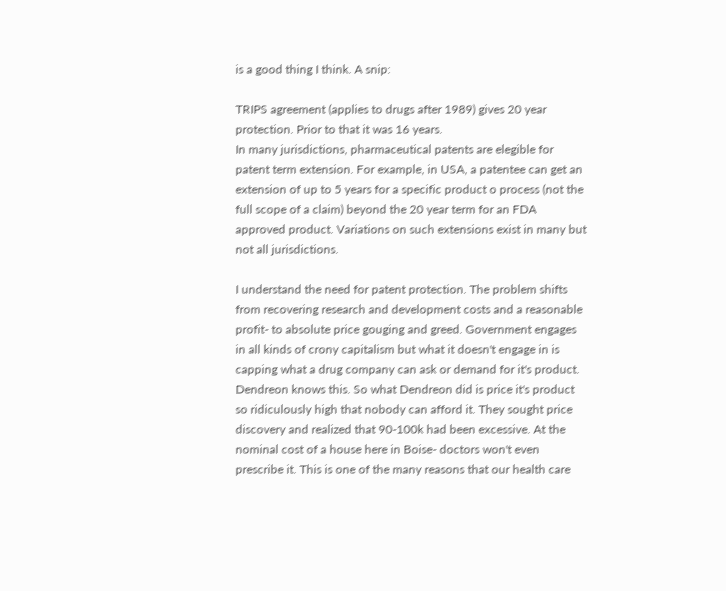is a good thing I think. A snip:

TRIPS agreement (applies to drugs after 1989) gives 20 year protection. Prior to that it was 16 years.
In many jurisdictions, pharmaceutical patents are elegible for patent term extension. For example, in USA, a patentee can get an extension of up to 5 years for a specific product o process (not the full scope of a claim) beyond the 20 year term for an FDA approved product. Variations on such extensions exist in many but not all jurisdictions.

I understand the need for patent protection. The problem shifts from recovering research and development costs and a reasonable profit- to absolute price gouging and greed. Government engages in all kinds of crony capitalism but what it doesn't engage in is capping what a drug company can ask or demand for it's product. Dendreon knows this. So what Dendreon did is price it's product so ridiculously high that nobody can afford it. They sought price discovery and realized that 90-100k had been excessive. At the nominal cost of a house here in Boise- doctors won't even prescribe it. This is one of the many reasons that our health care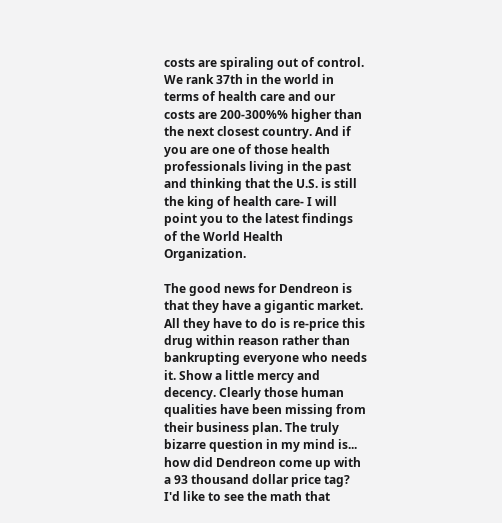costs are spiraling out of control. We rank 37th in the world in terms of health care and our costs are 200-300%% higher than the next closest country. And if you are one of those health professionals living in the past and thinking that the U.S. is still the king of health care- I will point you to the latest findings of the World Health Organization.

The good news for Dendreon is that they have a gigantic market. All they have to do is re-price this drug within reason rather than bankrupting everyone who needs it. Show a little mercy and decency. Clearly those human qualities have been missing from their business plan. The truly bizarre question in my mind is... how did Dendreon come up with a 93 thousand dollar price tag? I'd like to see the math that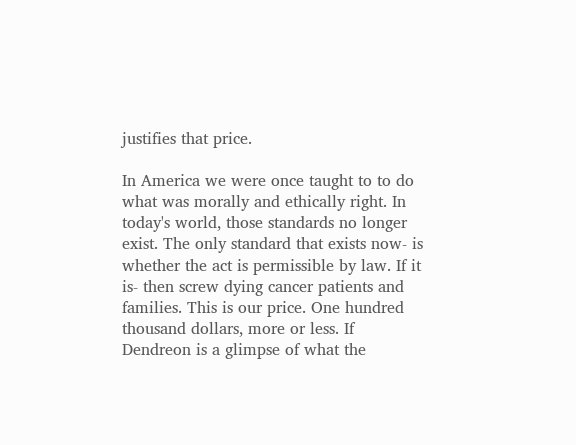justifies that price.

In America we were once taught to to do what was morally and ethically right. In today's world, those standards no longer exist. The only standard that exists now- is whether the act is permissible by law. If it is- then screw dying cancer patients and families. This is our price. One hundred thousand dollars, more or less. If Dendreon is a glimpse of what the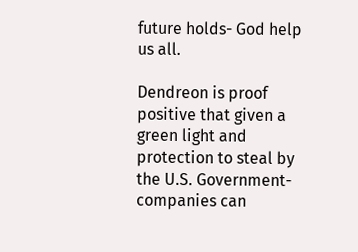future holds- God help us all.

Dendreon is proof positive that given a green light and protection to steal by the U.S. Government- companies can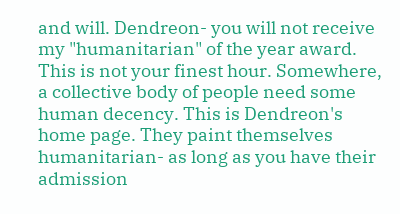and will. Dendreon- you will not receive my "humanitarian" of the year award. This is not your finest hour. Somewhere, a collective body of people need some human decency. This is Dendreon's home page. They paint themselves humanitarian- as long as you have their admission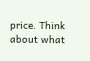price. Think about what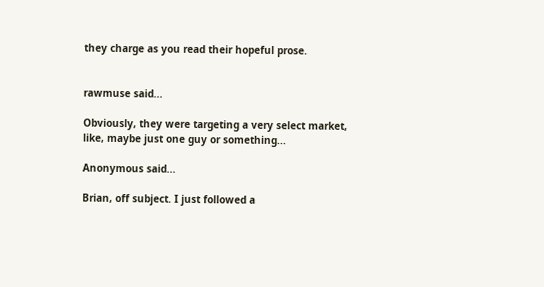they charge as you read their hopeful prose.


rawmuse said...

Obviously, they were targeting a very select market, like, maybe just one guy or something...

Anonymous said...

Brian, off subject. I just followed a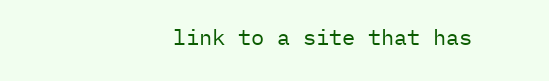link to a site that has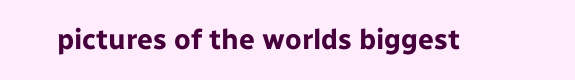pictures of the worlds biggest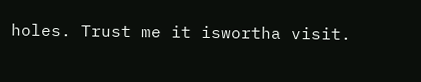holes. Trust me it iswortha visit.